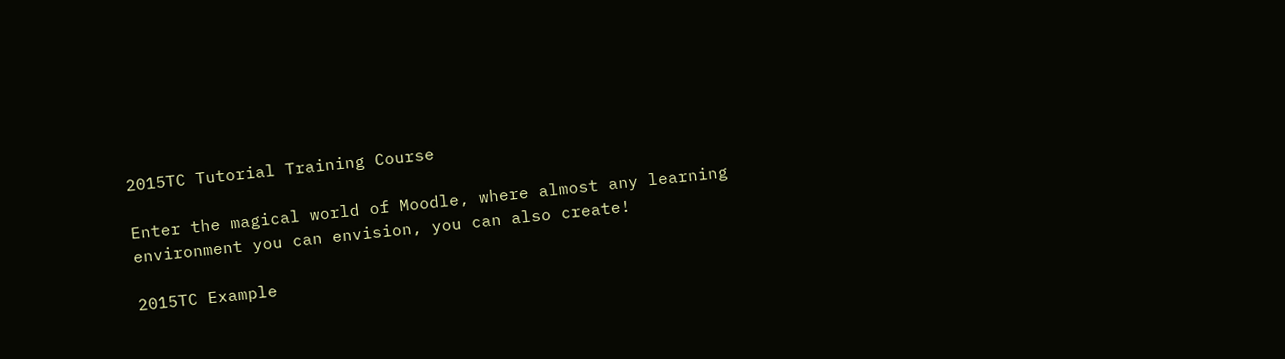2015TC Tutorial Training Course

Enter the magical world of Moodle, where almost any learning environment you can envision, you can also create!

2015TC Example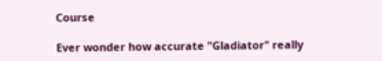Course

Ever wonder how accurate "Gladiator" really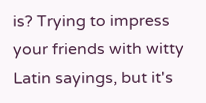is? Trying to impress your friends with witty Latin sayings, but it's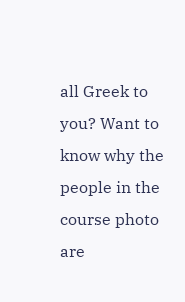all Greek to you? Want to know why the people in the course photo are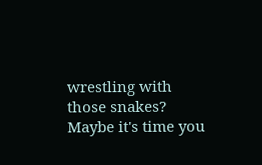wrestling with those snakes? Maybe it's time you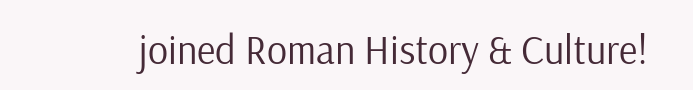joined Roman History & Culture!